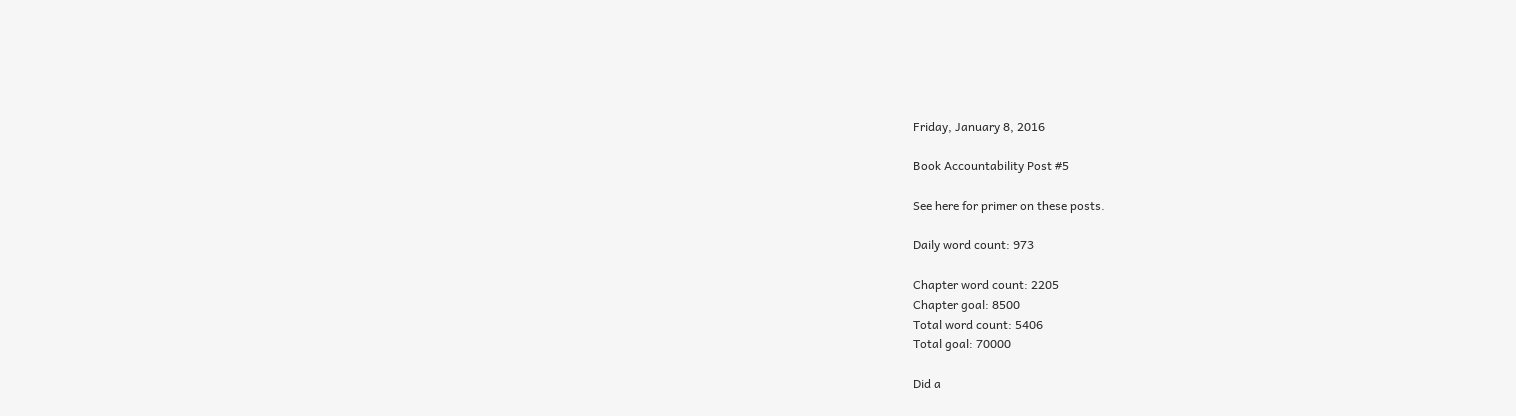Friday, January 8, 2016

Book Accountability Post #5

See here for primer on these posts.

Daily word count: 973

Chapter word count: 2205
Chapter goal: 8500
Total word count: 5406
Total goal: 70000

Did a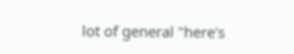lot of general "here's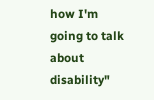how I'm going to talk about disability"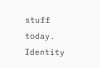stuff today. Identity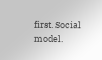first. Social model.